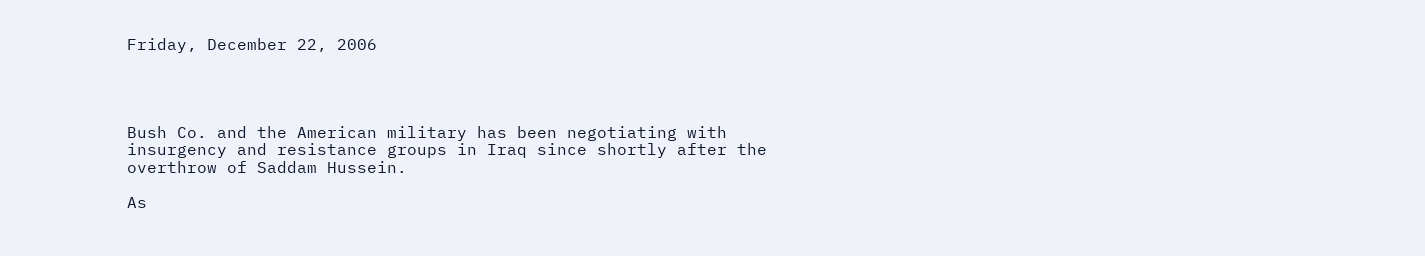Friday, December 22, 2006




Bush Co. and the American military has been negotiating with insurgency and resistance groups in Iraq since shortly after the overthrow of Saddam Hussein.

As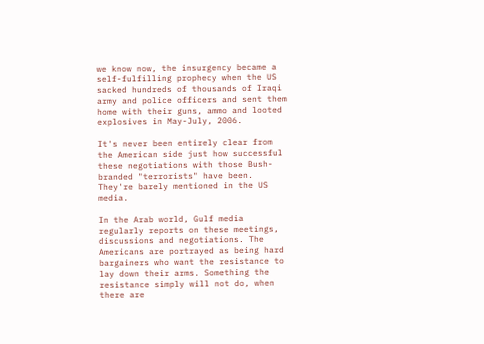we know now, the insurgency became a self-fulfilling prophecy when the US sacked hundreds of thousands of Iraqi army and police officers and sent them home with their guns, ammo and looted explosives in May-July, 2006.

It's never been entirely clear from the American side just how successful these negotiations with those Bush-branded "terrorists" have been. They're barely mentioned in the US media.

In the Arab world, Gulf media regularly reports on these meetings, discussions and negotiations. The Americans are portrayed as being hard bargainers who want the resistance to lay down their arms. Something the resistance simply will not do, when there are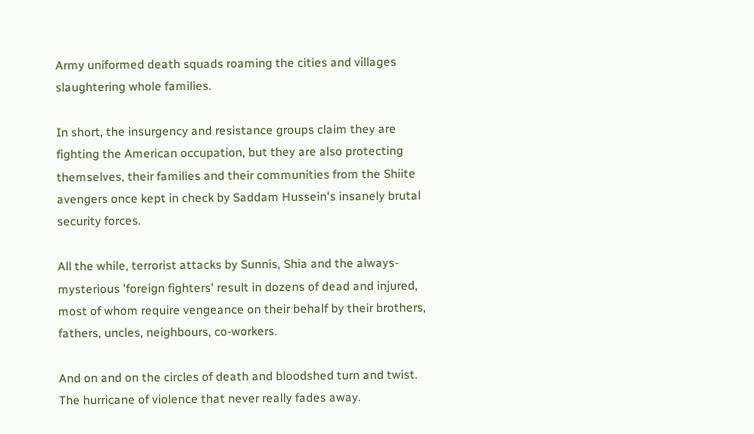Army uniformed death squads roaming the cities and villages slaughtering whole families.

In short, the insurgency and resistance groups claim they are fighting the American occupation, but they are also protecting themselves, their families and their communities from the Shiite avengers once kept in check by Saddam Hussein's insanely brutal security forces.

All the while, terrorist attacks by Sunnis, Shia and the always-mysterious 'foreign fighters' result in dozens of dead and injured, most of whom require vengeance on their behalf by their brothers, fathers, uncles, neighbours, co-workers.

And on and on the circles of death and bloodshed turn and twist. The hurricane of violence that never really fades away.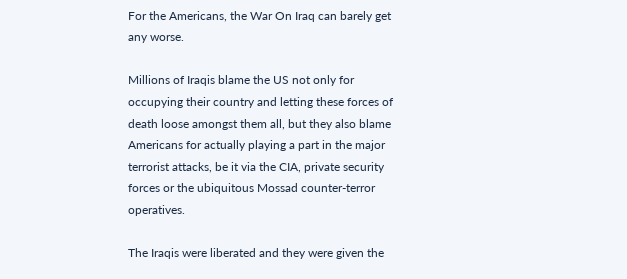For the Americans, the War On Iraq can barely get any worse.

Millions of Iraqis blame the US not only for occupying their country and letting these forces of death loose amongst them all, but they also blame Americans for actually playing a part in the major terrorist attacks, be it via the CIA, private security forces or the ubiquitous Mossad counter-terror operatives.

The Iraqis were liberated and they were given the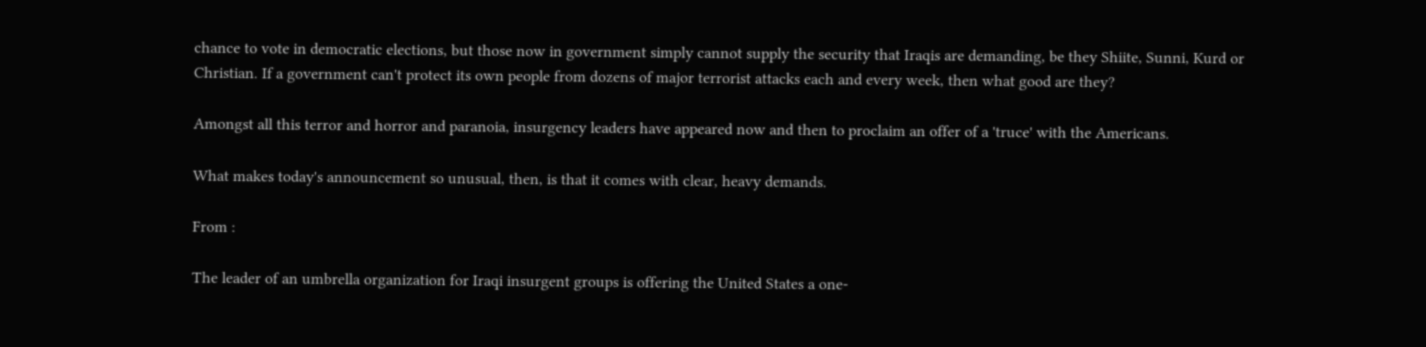chance to vote in democratic elections, but those now in government simply cannot supply the security that Iraqis are demanding, be they Shiite, Sunni, Kurd or Christian. If a government can't protect its own people from dozens of major terrorist attacks each and every week, then what good are they?

Amongst all this terror and horror and paranoia, insurgency leaders have appeared now and then to proclaim an offer of a 'truce' with the Americans.

What makes today's announcement so unusual, then, is that it comes with clear, heavy demands.

From :

The leader of an umbrella organization for Iraqi insurgent groups is offering the United States a one-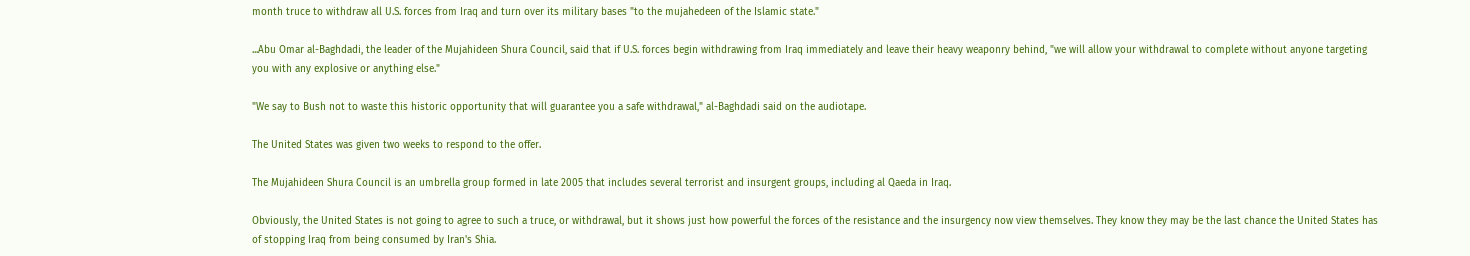month truce to withdraw all U.S. forces from Iraq and turn over its military bases "to the mujahedeen of the Islamic state."

...Abu Omar al-Baghdadi, the leader of the Mujahideen Shura Council, said that if U.S. forces begin withdrawing from Iraq immediately and leave their heavy weaponry behind, "we will allow your withdrawal to complete without anyone targeting you with any explosive or anything else."

"We say to Bush not to waste this historic opportunity that will guarantee you a safe withdrawal," al-Baghdadi said on the audiotape.

The United States was given two weeks to respond to the offer.

The Mujahideen Shura Council is an umbrella group formed in late 2005 that includes several terrorist and insurgent groups, including al Qaeda in Iraq.

Obviously, the United States is not going to agree to such a truce, or withdrawal, but it shows just how powerful the forces of the resistance and the insurgency now view themselves. They know they may be the last chance the United States has of stopping Iraq from being consumed by Iran's Shia.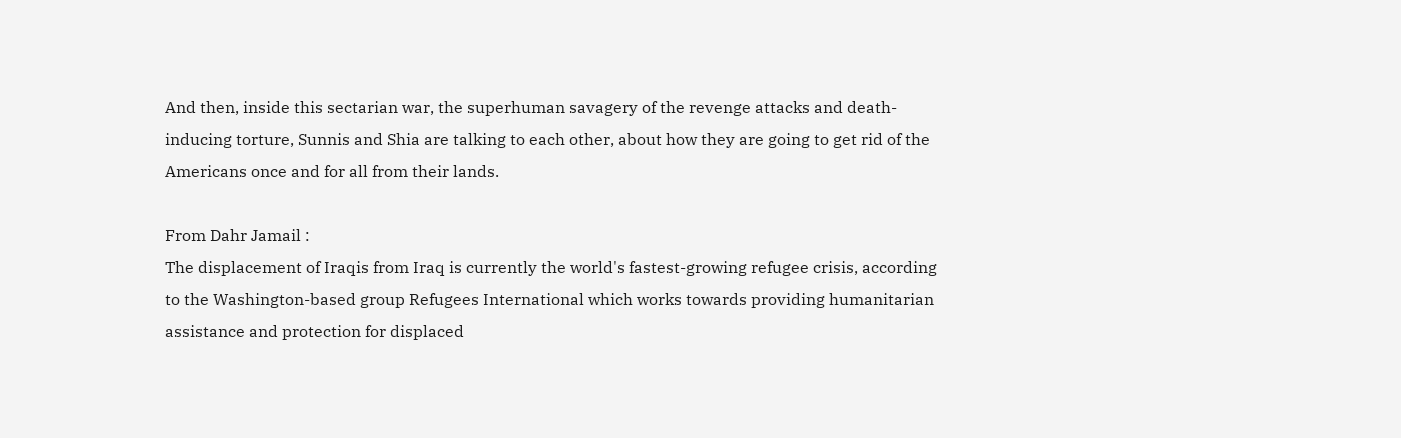And then, inside this sectarian war, the superhuman savagery of the revenge attacks and death-inducing torture, Sunnis and Shia are talking to each other, about how they are going to get rid of the Americans once and for all from their lands.

From Dahr Jamail :
The displacement of Iraqis from Iraq is currently the world's fastest-growing refugee crisis, according to the Washington-based group Refugees International which works towards providing humanitarian assistance and protection for displaced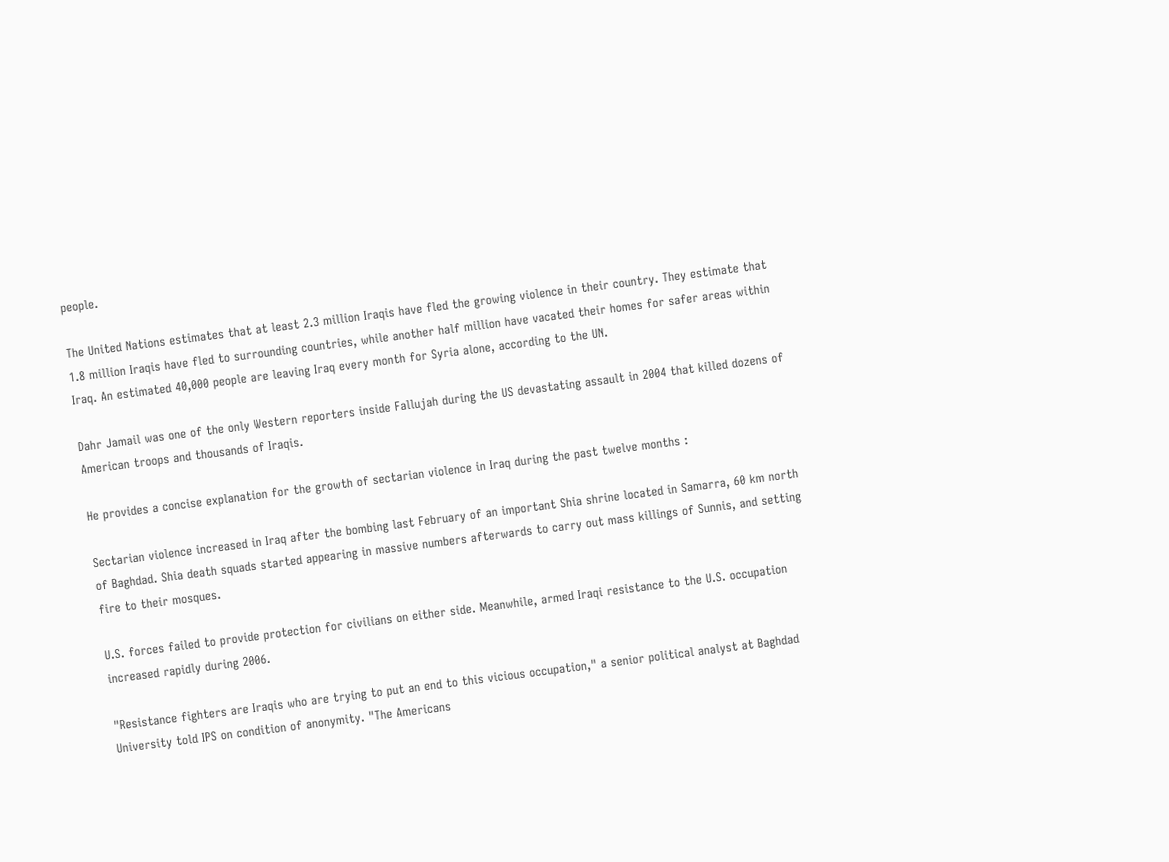people.

The United Nations estimates that at least 2.3 million Iraqis have fled the growing violence in their country. They estimate that 1.8 million Iraqis have fled to surrounding countries, while another half million have vacated their homes for safer areas within Iraq. An estimated 40,000 people are leaving Iraq every month for Syria alone, according to the UN.

Dahr Jamail was one of the only Western reporters inside Fallujah during the US devastating assault in 2004 that killed dozens of American troops and thousands of Iraqis.

He provides a concise explanation for the growth of sectarian violence in Iraq during the past twelve months :

Sectarian violence increased in Iraq after the bombing last February of an important Shia shrine located in Samarra, 60 km north of Baghdad. Shia death squads started appearing in massive numbers afterwards to carry out mass killings of Sunnis, and setting fire to their mosques.

U.S. forces failed to provide protection for civilians on either side. Meanwhile, armed Iraqi resistance to the U.S. occupation increased rapidly during 2006.

"Resistance fighters are Iraqis who are trying to put an end to this vicious occupation," a senior political analyst at Baghdad University told IPS on condition of anonymity. "The Americans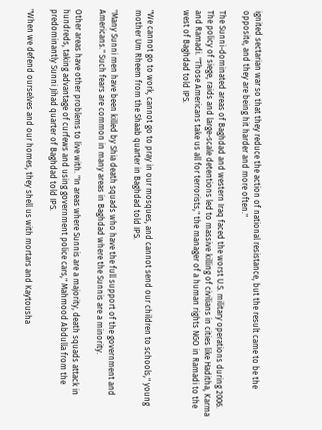ignited sectarian war so that they reduce the action of national resistance, but the result came to be the opposite, and they are being hit harder and more often."

The Sunni-dominated areas of Baghdad and western Iraq faced the worst U.S. military operations during 2006. The policy of siege, raids and large-scale detentions led to massive killing of civilians in cities like Haditha, Karma and Ramadi. "Those Americans take us all for terrorists," the manager of a human rights NGO in Ramadi to the west of Baghdad told IPS.


"We cannot go to work, cannot go to pray in our mosques, and cannot send our children to schools," young mother Um Rheem from the Shaab quarter in Baghdad told IPS.

"Many Sunni men have been killed by Shia death squads who have the full support of the government and Americans." Such fears are common in many areas in Baghdad where the Sunnis are a minority.

Other areas have other problems to live with. "In areas where Sunnis are a majority, death squads attack in hundreds, taking advantage of curfews and using government police cars," Mahmood Abdulla from the predominantly Sunni Jihad quarter of Baghdad told IPS.

"When we defend ourselves and our homes, they shell us with mortars and Kaytousha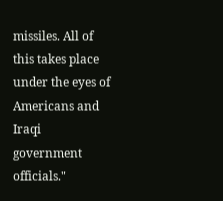missiles. All of this takes place under the eyes of Americans and Iraqi government officials."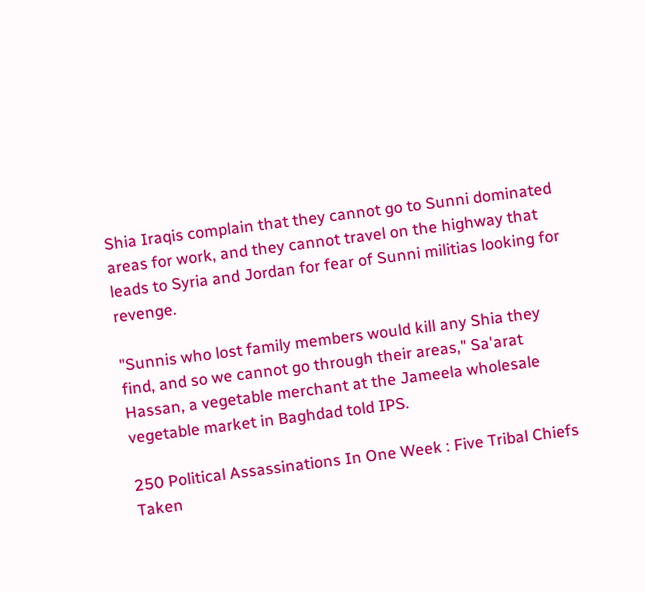Shia Iraqis complain that they cannot go to Sunni dominated areas for work, and they cannot travel on the highway that leads to Syria and Jordan for fear of Sunni militias looking for revenge.

"Sunnis who lost family members would kill any Shia they find, and so we cannot go through their areas," Sa'arat Hassan, a vegetable merchant at the Jameela wholesale vegetable market in Baghdad told IPS.

250 Political Assassinations In One Week : Five Tribal Chiefs Taken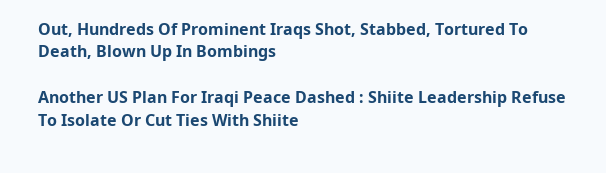Out, Hundreds Of Prominent Iraqs Shot, Stabbed, Tortured To Death, Blown Up In Bombings

Another US Plan For Iraqi Peace Dashed : Shiite Leadership Refuse To Isolate Or Cut Ties With Shiite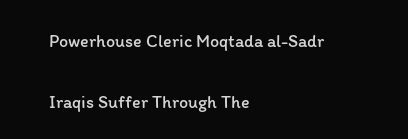Powerhouse Cleric Moqtada al-Sadr

Iraqis Suffer Through The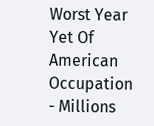Worst Year Yet Of American Occupation - Millions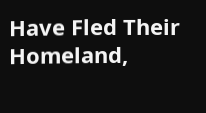Have Fled Their Homeland,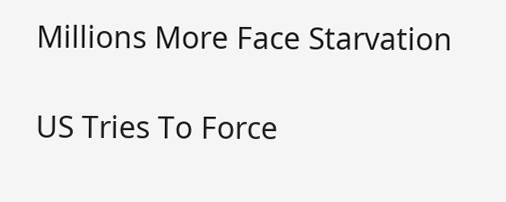Millions More Face Starvation

US Tries To Force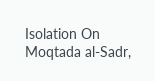Isolation On Moqtada al-Sadr,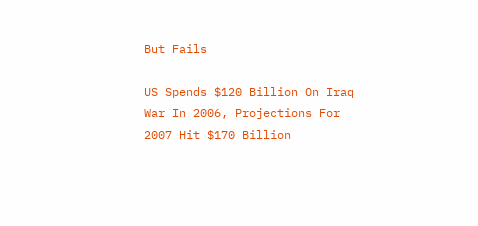But Fails

US Spends $120 Billion On Iraq War In 2006, Projections For 2007 Hit $170 Billion